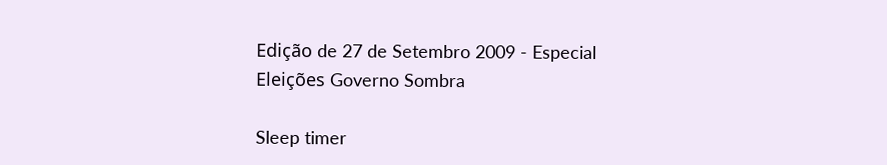Edição de 27 de Setembro 2009 - Especial Eleições Governo Sombra

Sleep timer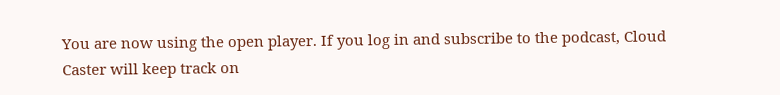You are now using the open player. If you log in and subscribe to the podcast, Cloud Caster will keep track on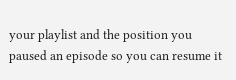your playlist and the position you paused an episode so you can resume it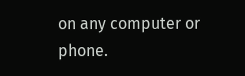on any computer or phone.